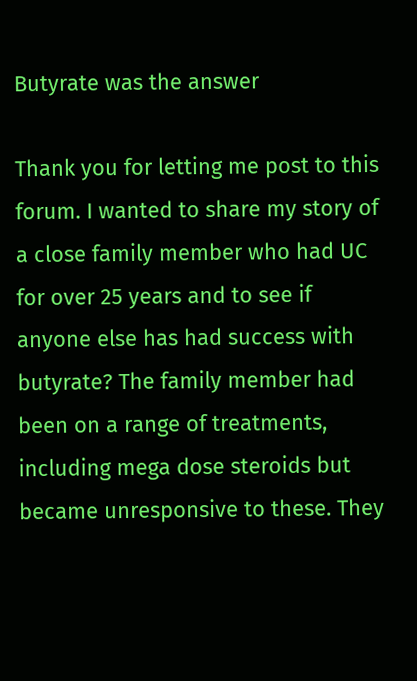Butyrate was the answer

Thank you for letting me post to this forum. I wanted to share my story of a close family member who had UC for over 25 years and to see if anyone else has had success with butyrate? The family member had been on a range of treatments, including mega dose steroids but became unresponsive to these. They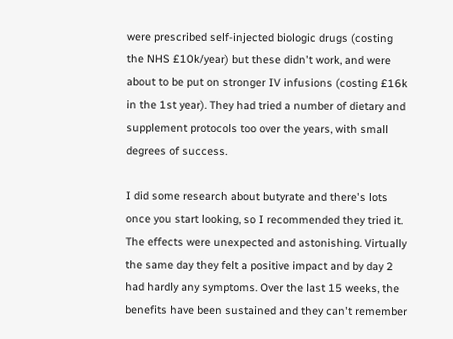were prescribed self-injected biologic drugs (costing the NHS £10k/year) but these didn't work, and were about to be put on stronger IV infusions (costing £16k in the 1st year). They had tried a number of dietary and supplement protocols too over the years, with small degrees of success.

I did some research about butyrate and there's lots once you start looking, so I recommended they tried it. The effects were unexpected and astonishing. Virtually the same day they felt a positive impact and by day 2 had hardly any symptoms. Over the last 15 weeks, the benefits have been sustained and they can't remember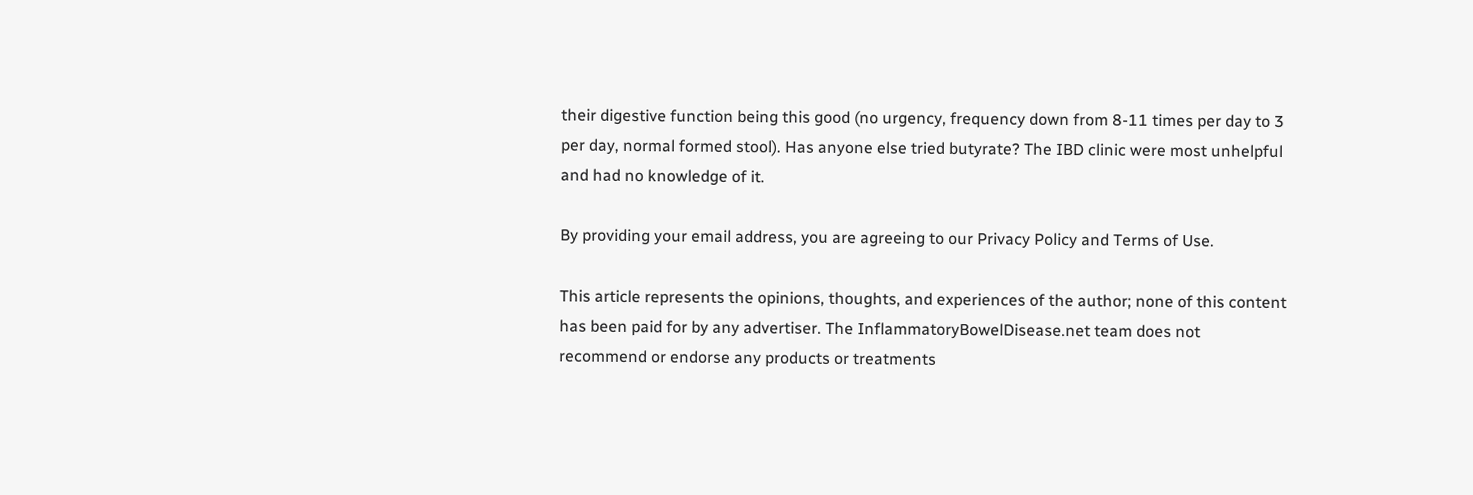their digestive function being this good (no urgency, frequency down from 8-11 times per day to 3 per day, normal formed stool). Has anyone else tried butyrate? The IBD clinic were most unhelpful and had no knowledge of it.

By providing your email address, you are agreeing to our Privacy Policy and Terms of Use.

This article represents the opinions, thoughts, and experiences of the author; none of this content has been paid for by any advertiser. The InflammatoryBowelDisease.net team does not recommend or endorse any products or treatments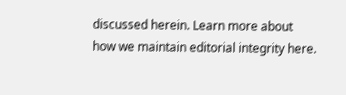discussed herein. Learn more about how we maintain editorial integrity here.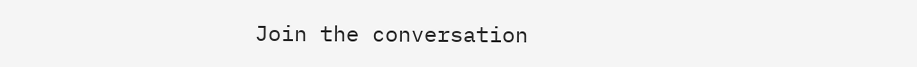Join the conversation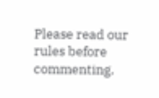Please read our rules before commenting.